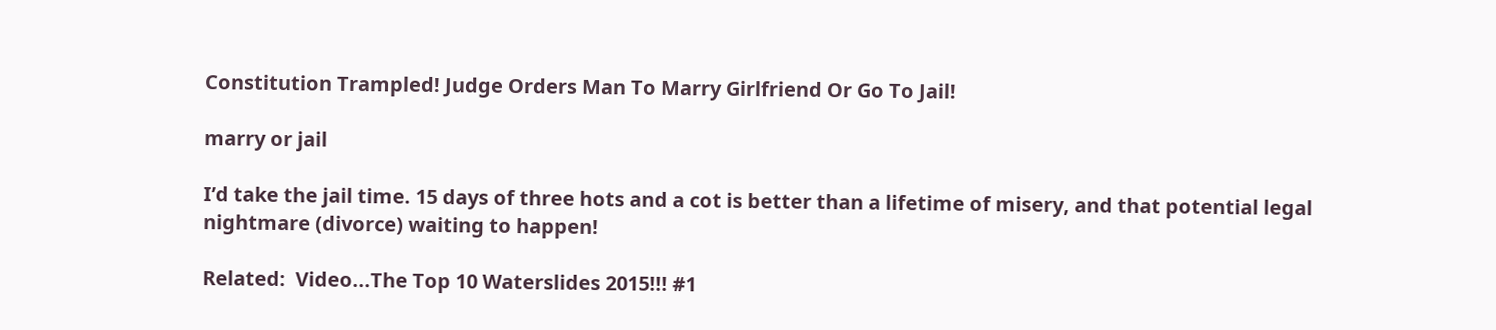Constitution Trampled! Judge Orders Man To Marry Girlfriend Or Go To Jail!

marry or jail

I’d take the jail time. 15 days of three hots and a cot is better than a lifetime of misery, and that potential legal nightmare (divorce) waiting to happen!

Related:  Video...The Top 10 Waterslides 2015!!! #1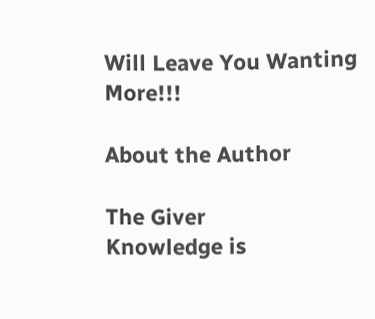Will Leave You Wanting More!!!

About the Author

The Giver
Knowledge is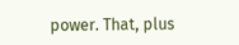power. That, plus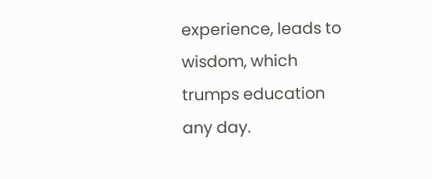experience, leads to wisdom, which trumps education any day.